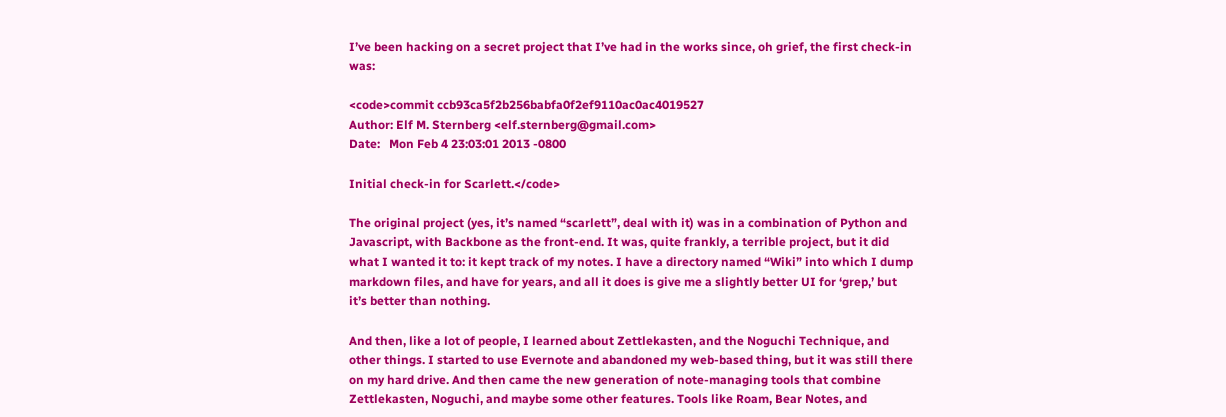I’ve been hacking on a secret project that I’ve had in the works since, oh grief, the first check-in was:

<code>commit ccb93ca5f2b256babfa0f2ef9110ac0ac4019527
Author: Elf M. Sternberg <elf.sternberg@gmail.com>
Date:   Mon Feb 4 23:03:01 2013 -0800

Initial check-in for Scarlett.</code>

The original project (yes, it’s named “scarlett”, deal with it) was in a combination of Python and Javascript, with Backbone as the front-end. It was, quite frankly, a terrible project, but it did what I wanted it to: it kept track of my notes. I have a directory named “Wiki” into which I dump markdown files, and have for years, and all it does is give me a slightly better UI for ‘grep,’ but it’s better than nothing.

And then, like a lot of people, I learned about Zettlekasten, and the Noguchi Technique, and other things. I started to use Evernote and abandoned my web-based thing, but it was still there on my hard drive. And then came the new generation of note-managing tools that combine Zettlekasten, Noguchi, and maybe some other features. Tools like Roam, Bear Notes, and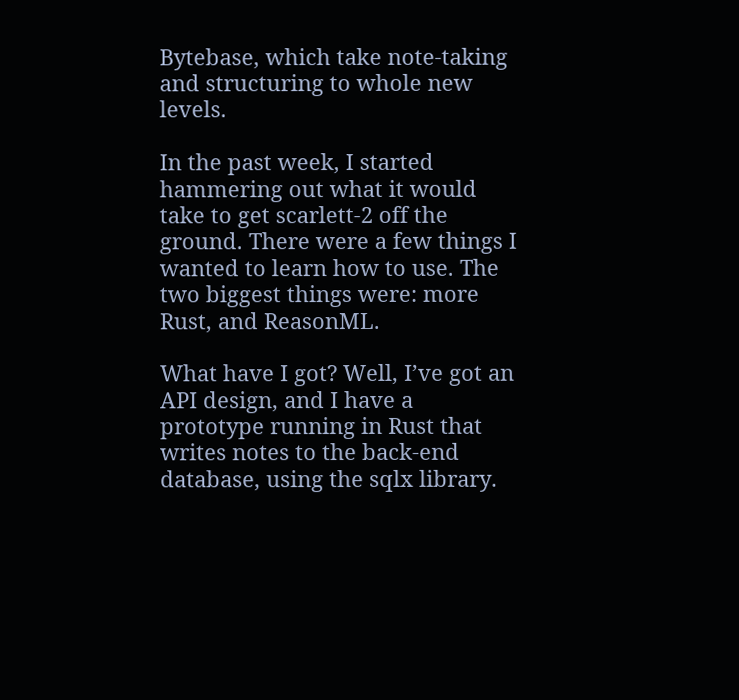Bytebase, which take note-taking and structuring to whole new levels.

In the past week, I started hammering out what it would take to get scarlett-2 off the ground. There were a few things I wanted to learn how to use. The two biggest things were: more Rust, and ReasonML.

What have I got? Well, I’ve got an API design, and I have a prototype running in Rust that writes notes to the back-end database, using the sqlx library.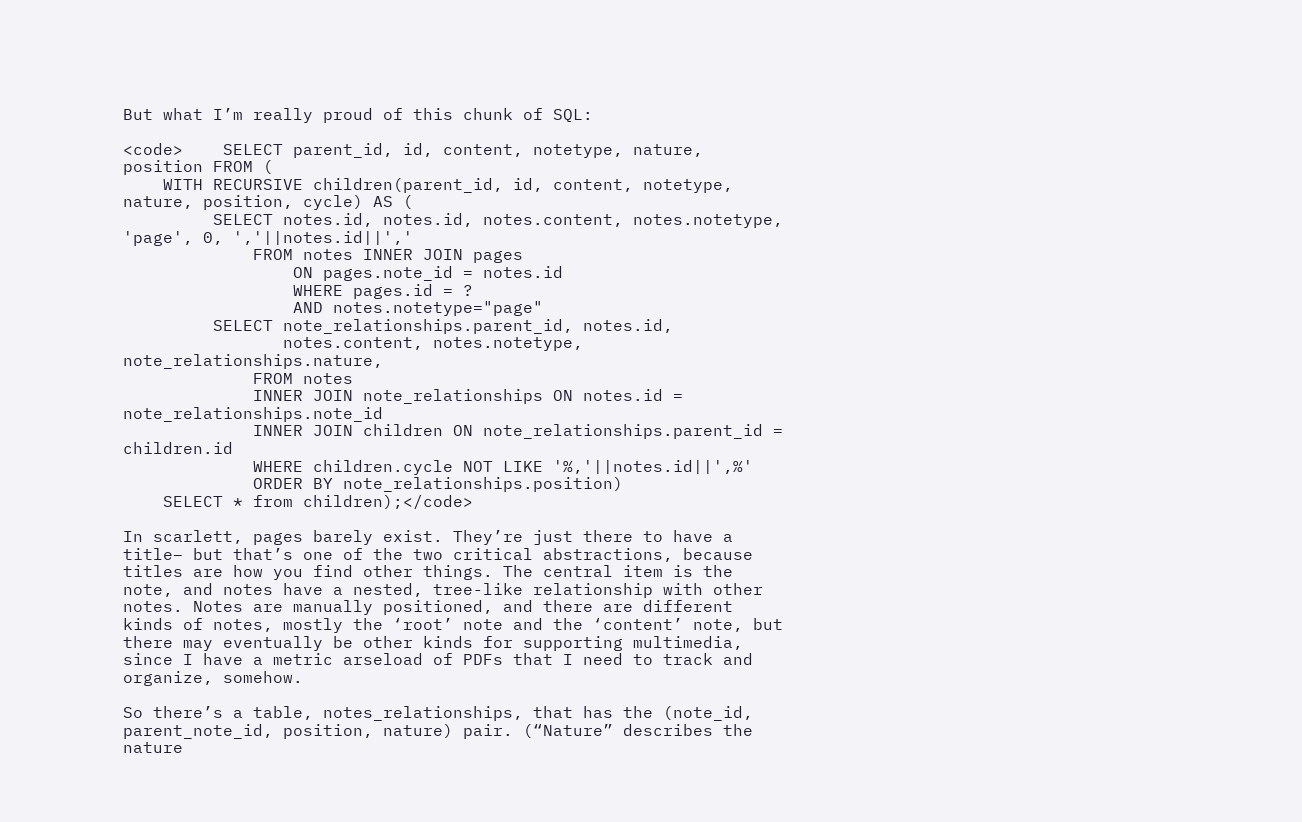But what I’m really proud of this chunk of SQL:

<code>    SELECT parent_id, id, content, notetype, nature, position FROM (
    WITH RECURSIVE children(parent_id, id, content, notetype, nature, position, cycle) AS (
         SELECT notes.id, notes.id, notes.content, notes.notetype, 'page', 0, ','||notes.id||','
             FROM notes INNER JOIN pages
                 ON pages.note_id = notes.id
                 WHERE pages.id = ?
                 AND notes.notetype="page"
         SELECT note_relationships.parent_id, notes.id,
                notes.content, notes.notetype, note_relationships.nature,
             FROM notes
             INNER JOIN note_relationships ON notes.id = note_relationships.note_id
             INNER JOIN children ON note_relationships.parent_id = children.id
             WHERE children.cycle NOT LIKE '%,'||notes.id||',%'
             ORDER BY note_relationships.position)
    SELECT * from children);</code>

In scarlett, pages barely exist. They’re just there to have a title– but that’s one of the two critical abstractions, because titles are how you find other things. The central item is the note, and notes have a nested, tree-like relationship with other notes. Notes are manually positioned, and there are different kinds of notes, mostly the ‘root’ note and the ‘content’ note, but there may eventually be other kinds for supporting multimedia, since I have a metric arseload of PDFs that I need to track and organize, somehow.

So there’s a table, notes_relationships, that has the (note_id, parent_note_id, position, nature) pair. (“Nature” describes the nature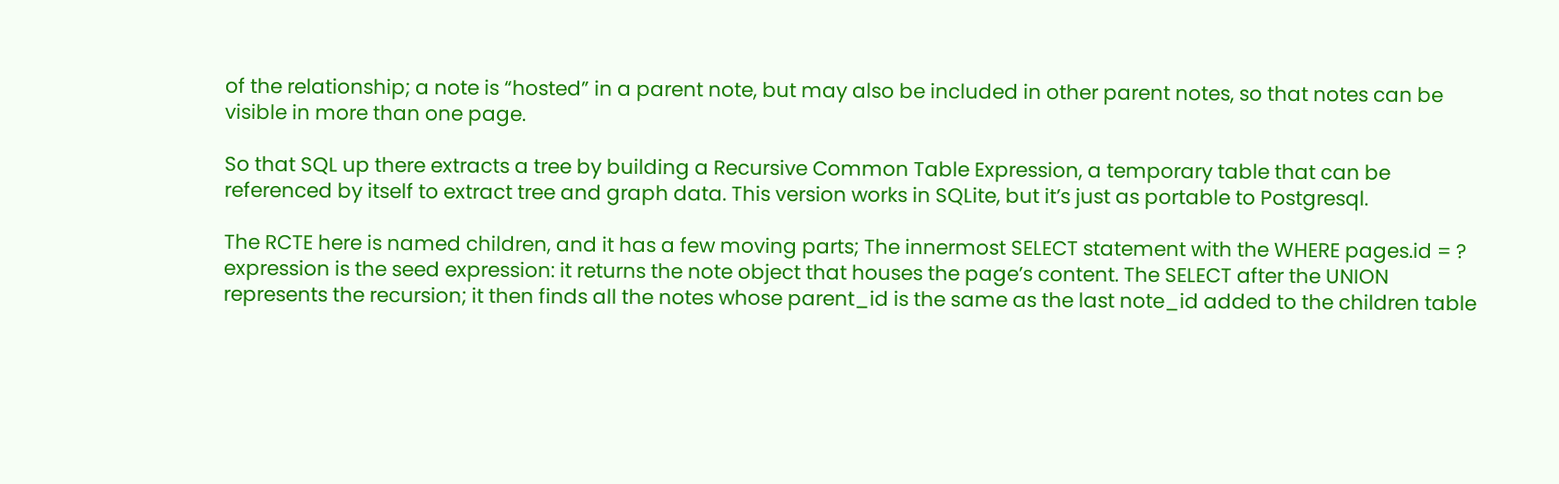of the relationship; a note is “hosted” in a parent note, but may also be included in other parent notes, so that notes can be visible in more than one page.

So that SQL up there extracts a tree by building a Recursive Common Table Expression, a temporary table that can be referenced by itself to extract tree and graph data. This version works in SQLite, but it’s just as portable to Postgresql.

The RCTE here is named children, and it has a few moving parts; The innermost SELECT statement with the WHERE pages.id = ? expression is the seed expression: it returns the note object that houses the page’s content. The SELECT after the UNION represents the recursion; it then finds all the notes whose parent_id is the same as the last note_id added to the children table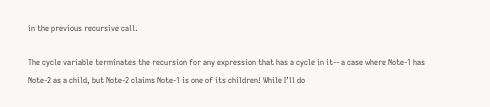in the previous recursive call.

The cycle variable terminates the recursion for any expression that has a cycle in it-- a case where Note-1 has Note-2 as a child, but Note-2 claims Note-1 is one of its children! While I’ll do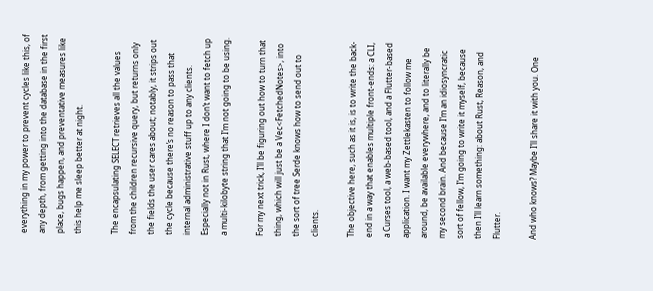everything in my power to prevent cycles like this, of any depth, from getting into the database in the first place, bugs happen, and preventative measures like this help me sleep better at night.

The encapsulating SELECT retrieves all the values from the children recursive query, but returns only the fields the user cares about; notably, it strips out the cycle because there’s no reason to pass that internal administrative stuff up to any clients. Especially not in Rust, where I don’t want to fetch up a multi-kilobyte string that I’m not going to be using.

For my next trick, I’ll be figuring out how to turn that thing, which will just be a Vec<FetchedNotes>, into the sort of tree Serde knows how to send out to clients.

The objective here, such as it is, is to write the back-end in a way that enables multiple front-ends: a CLI, a Curses tool, a web-based tool, and a Flutter-based application. I want my Zettlekasten to follow me around, be available everywhere, and to literally be my second brain. And because I’m an idiosyncratic sort of fellow, I’m going to write it myself, because then I’ll learn something: about Rust, Reason, and Flutter.

And who knows? Maybe I’ll share it with you. One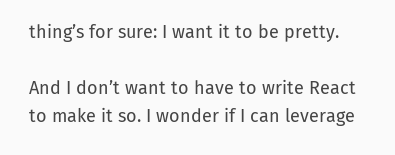thing’s for sure: I want it to be pretty.

And I don’t want to have to write React to make it so. I wonder if I can leverage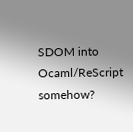SDOM into Ocaml/ReScript somehow?